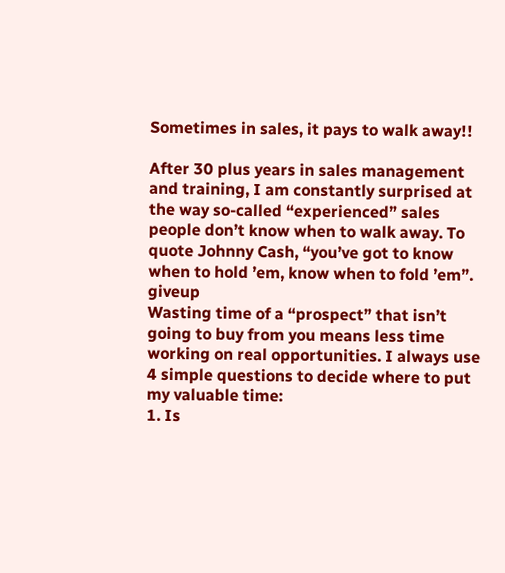Sometimes in sales, it pays to walk away!!

After 30 plus years in sales management and training, I am constantly surprised at the way so-called “experienced” sales people don’t know when to walk away. To quote Johnny Cash, “you’ve got to know when to hold ’em, know when to fold ’em”. giveup
Wasting time of a “prospect” that isn’t going to buy from you means less time working on real opportunities. I always use 4 simple questions to decide where to put my valuable time:
1. Is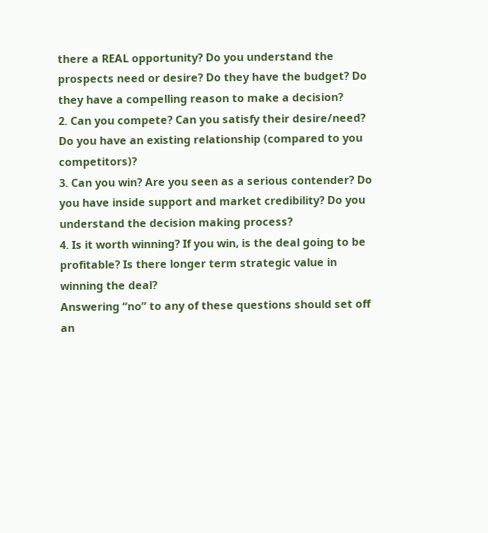there a REAL opportunity? Do you understand the prospects need or desire? Do they have the budget? Do they have a compelling reason to make a decision?
2. Can you compete? Can you satisfy their desire/need? Do you have an existing relationship (compared to you competitors)?
3. Can you win? Are you seen as a serious contender? Do you have inside support and market credibility? Do you understand the decision making process?
4. Is it worth winning? If you win, is the deal going to be profitable? Is there longer term strategic value in winning the deal?
Answering “no” to any of these questions should set off an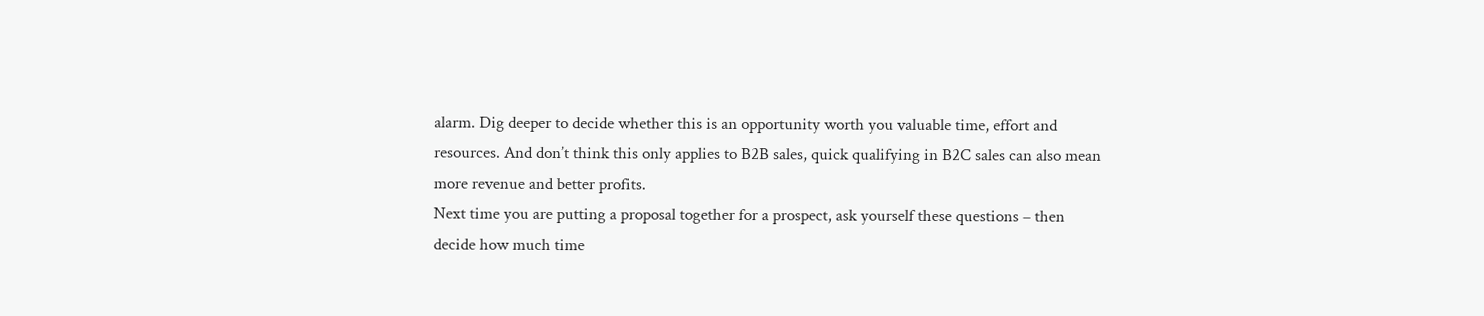alarm. Dig deeper to decide whether this is an opportunity worth you valuable time, effort and resources. And don’t think this only applies to B2B sales, quick qualifying in B2C sales can also mean more revenue and better profits.
Next time you are putting a proposal together for a prospect, ask yourself these questions – then decide how much time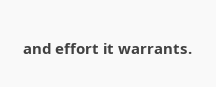and effort it warrants.